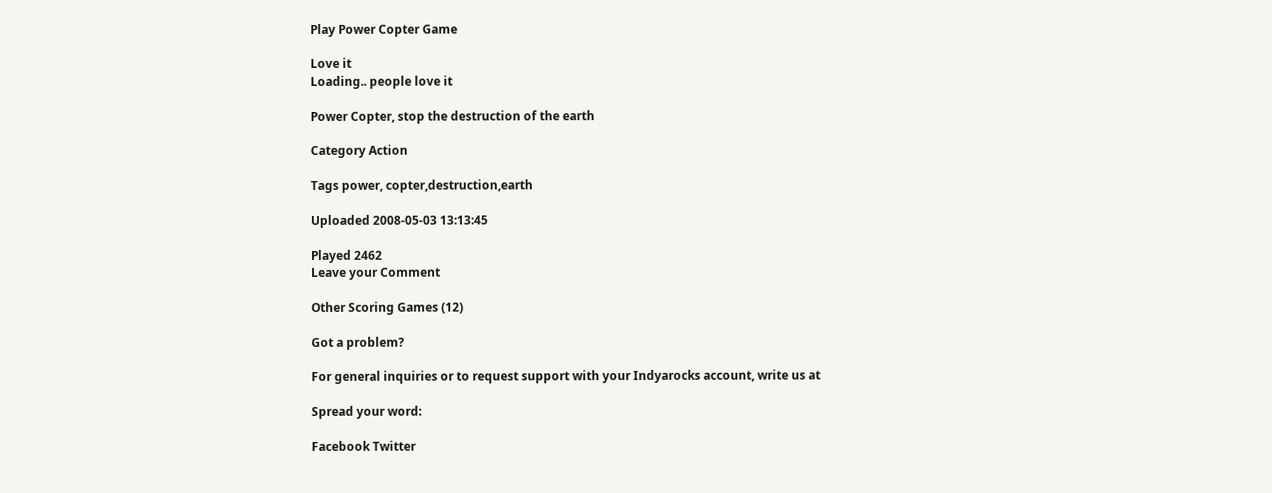Play Power Copter Game

Love it
Loading.. people love it

Power Copter, stop the destruction of the earth

Category Action

Tags power, copter,destruction,earth

Uploaded 2008-05-03 13:13:45

Played 2462
Leave your Comment

Other Scoring Games (12)

Got a problem?

For general inquiries or to request support with your Indyarocks account, write us at

Spread your word:

Facebook Twitter